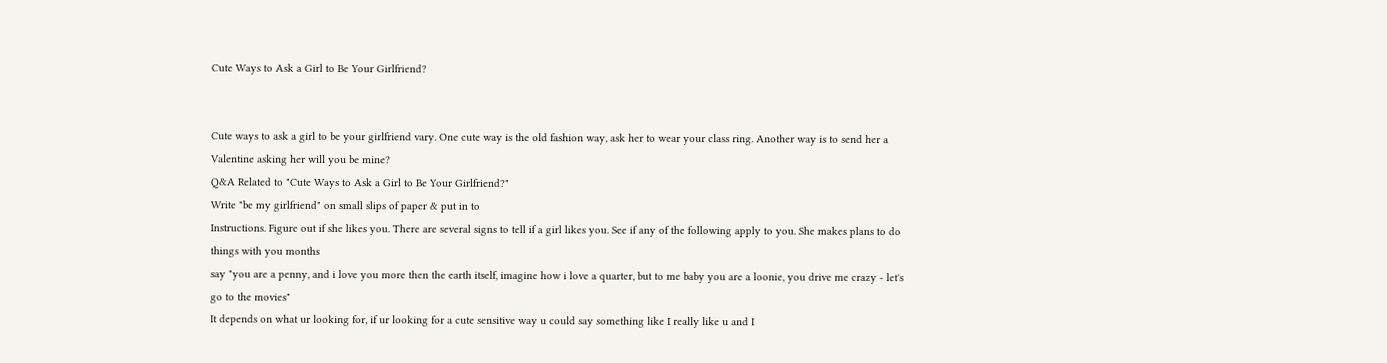Cute Ways to Ask a Girl to Be Your Girlfriend?


Cute ways to ask a girl to be your girlfriend vary. One cute way is the old fashion way, ask her to wear your class ring. Another way is to send her a Valentine asking her will you be mine?
Q&A Related to "Cute Ways to Ask a Girl to Be Your Girlfriend?"
Write "be my girlfriend" on small slips of paper & put in to
Instructions. Figure out if she likes you. There are several signs to tell if a girl likes you. See if any of the following apply to you. She makes plans to do things with you months
say "you are a penny, and i love you more then the earth itself, imagine how i love a quarter, but to me baby you are a loonie, you drive me crazy - let's go to the movies"
It depends on what ur looking for, if ur looking for a cute sensitive way u could say something like I really like u and I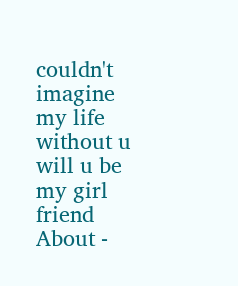couldn't imagine my life without u will u be my girl friend
About -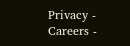Privacy -  Careers -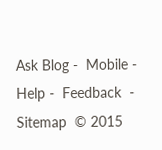Ask Blog -  Mobile -  Help -  Feedback  -  Sitemap  © 2015